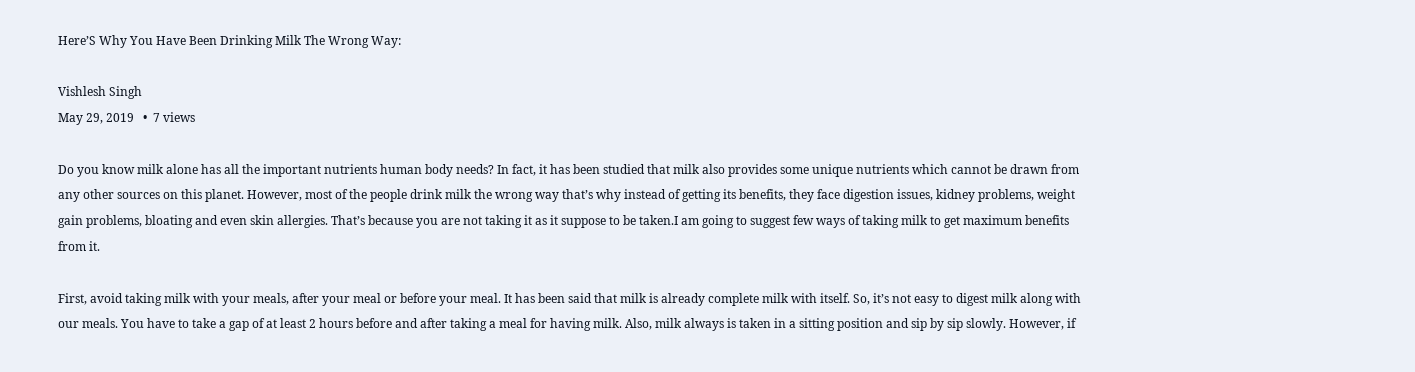Here’S Why You Have Been Drinking Milk The Wrong Way:

Vishlesh Singh
May 29, 2019   •  7 views

Do you know milk alone has all the important nutrients human body needs? In fact, it has been studied that milk also provides some unique nutrients which cannot be drawn from any other sources on this planet. However, most of the people drink milk the wrong way that’s why instead of getting its benefits, they face digestion issues, kidney problems, weight gain problems, bloating and even skin allergies. That’s because you are not taking it as it suppose to be taken.I am going to suggest few ways of taking milk to get maximum benefits from it.

First, avoid taking milk with your meals, after your meal or before your meal. It has been said that milk is already complete milk with itself. So, it’s not easy to digest milk along with our meals. You have to take a gap of at least 2 hours before and after taking a meal for having milk. Also, milk always is taken in a sitting position and sip by sip slowly. However, if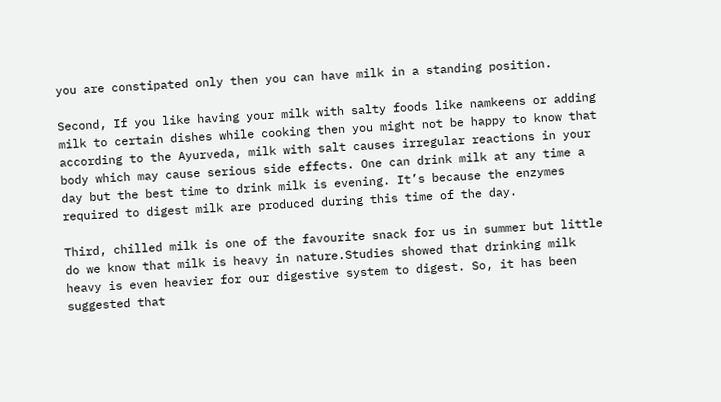you are constipated only then you can have milk in a standing position.

Second, If you like having your milk with salty foods like namkeens or adding milk to certain dishes while cooking then you might not be happy to know that according to the Ayurveda, milk with salt causes irregular reactions in your body which may cause serious side effects. One can drink milk at any time a day but the best time to drink milk is evening. It’s because the enzymes required to digest milk are produced during this time of the day.

Third, chilled milk is one of the favourite snack for us in summer but little do we know that milk is heavy in nature.Studies showed that drinking milk heavy is even heavier for our digestive system to digest. So, it has been suggested that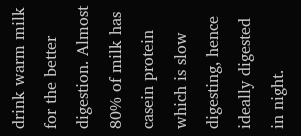drink warm milk for the better digestion. Almost 80% of milk has casein protein which is slow digesting, hence ideally digested in night.